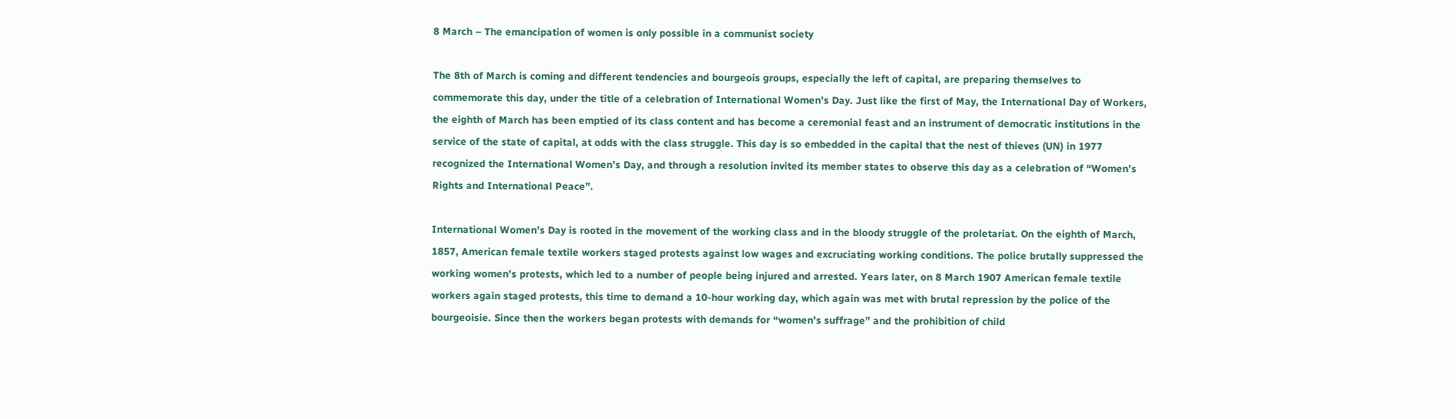8 March – The emancipation of women is only possible in a communist society

The 8th of March is coming and different tendencies and bourgeois groups, especially the left of capital, are preparing themselves to commemorate this day, under the title of a celebration of International Women’s Day. Just like the first of May, the International Day of Workers, the eighth of March has been emptied of its class content and has become a ceremonial feast and an instrument of democratic institutions in the service of the state of capital, at odds with the class struggle. This day is so embedded in the capital that the nest of thieves (UN) in 1977 recognized the International Women’s Day, and through a resolution invited its member states to observe this day as a celebration of “Women’s Rights and International Peace”.

International Women’s Day is rooted in the movement of the working class and in the bloody struggle of the proletariat. On the eighth of March, 1857, American female textile workers staged protests against low wages and excruciating working conditions. The police brutally suppressed the working women’s protests, which led to a number of people being injured and arrested. Years later, on 8 March 1907 American female textile workers again staged protests, this time to demand a 10-hour working day, which again was met with brutal repression by the police of the bourgeoisie. Since then the workers began protests with demands for “women’s suffrage” and the prohibition of child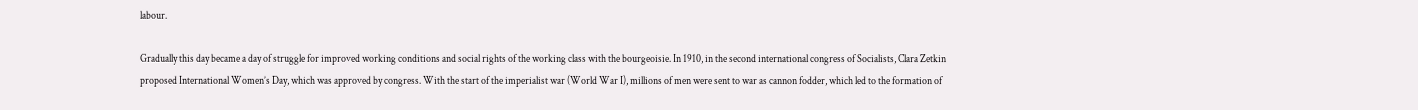labour.

Gradually this day became a day of struggle for improved working conditions and social rights of the working class with the bourgeoisie. In 1910, in the second international congress of Socialists, Clara Zetkin proposed International Women’s Day, which was approved by congress. With the start of the imperialist war (World War I), millions of men were sent to war as cannon fodder, which led to the formation of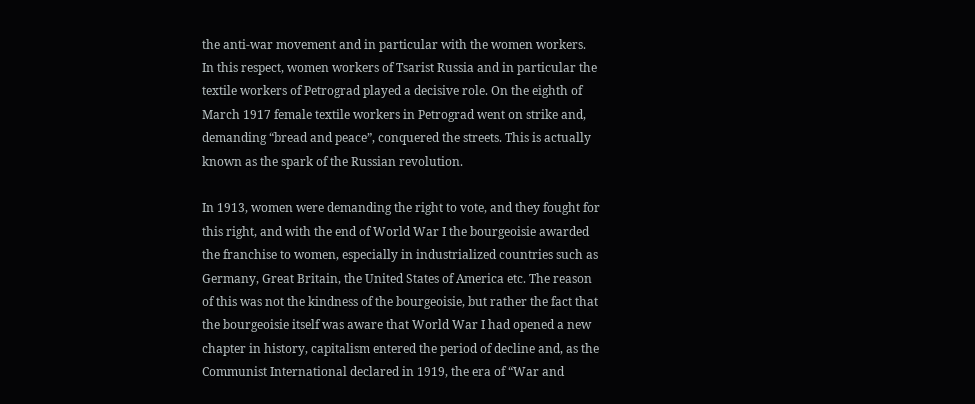the anti-war movement and in particular with the women workers. In this respect, women workers of Tsarist Russia and in particular the textile workers of Petrograd played a decisive role. On the eighth of March 1917 female textile workers in Petrograd went on strike and, demanding “bread and peace”, conquered the streets. This is actually known as the spark of the Russian revolution.

In 1913, women were demanding the right to vote, and they fought for this right, and with the end of World War I the bourgeoisie awarded the franchise to women, especially in industrialized countries such as Germany, Great Britain, the United States of America etc. The reason of this was not the kindness of the bourgeoisie, but rather the fact that the bourgeoisie itself was aware that World War I had opened a new chapter in history, capitalism entered the period of decline and, as the Communist International declared in 1919, the era of “War and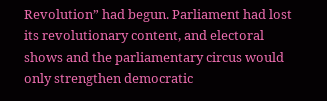Revolution” had begun. Parliament had lost its revolutionary content, and electoral shows and the parliamentary circus would only strengthen democratic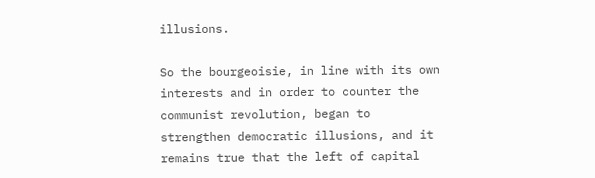illusions.

So the bourgeoisie, in line with its own interests and in order to counter the communist revolution, began to strengthen democratic illusions, and it remains true that the left of capital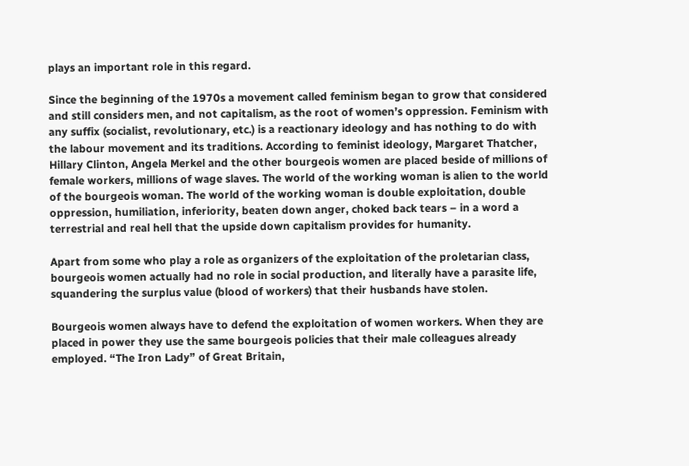plays an important role in this regard.

Since the beginning of the 1970s a movement called feminism began to grow that considered and still considers men, and not capitalism, as the root of women’s oppression. Feminism with any suffix (socialist, revolutionary, etc.) is a reactionary ideology and has nothing to do with the labour movement and its traditions. According to feminist ideology, Margaret Thatcher, Hillary Clinton, Angela Merkel and the other bourgeois women are placed beside of millions of female workers, millions of wage slaves. The world of the working woman is alien to the world of the bourgeois woman. The world of the working woman is double exploitation, double oppression, humiliation, inferiority, beaten down anger, choked back tears – in a word a terrestrial and real hell that the upside down capitalism provides for humanity.

Apart from some who play a role as organizers of the exploitation of the proletarian class, bourgeois women actually had no role in social production, and literally have a parasite life, squandering the surplus value (blood of workers) that their husbands have stolen.

Bourgeois women always have to defend the exploitation of women workers. When they are placed in power they use the same bourgeois policies that their male colleagues already employed. “The Iron Lady” of Great Britain,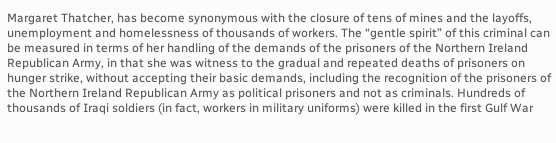Margaret Thatcher, has become synonymous with the closure of tens of mines and the layoffs, unemployment and homelessness of thousands of workers. The “gentle spirit” of this criminal can be measured in terms of her handling of the demands of the prisoners of the Northern Ireland Republican Army, in that she was witness to the gradual and repeated deaths of prisoners on hunger strike, without accepting their basic demands, including the recognition of the prisoners of the Northern Ireland Republican Army as political prisoners and not as criminals. Hundreds of thousands of Iraqi soldiers (in fact, workers in military uniforms) were killed in the first Gulf War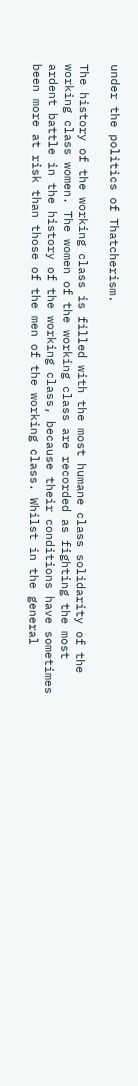under the politics of Thatcherism.

The history of the working class is filled with the most humane class solidarity of the working class women. The women of the working class are recorded as fighting the most ardent battle in the history of the working class, because their conditions have sometimes been more at risk than those of the men of the working class. Whilst in the general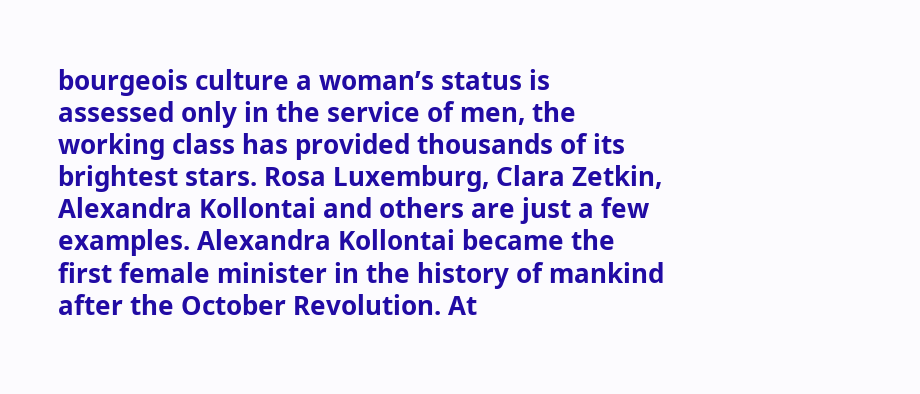bourgeois culture a woman’s status is assessed only in the service of men, the working class has provided thousands of its brightest stars. Rosa Luxemburg, Clara Zetkin, Alexandra Kollontai and others are just a few examples. Alexandra Kollontai became the first female minister in the history of mankind after the October Revolution. At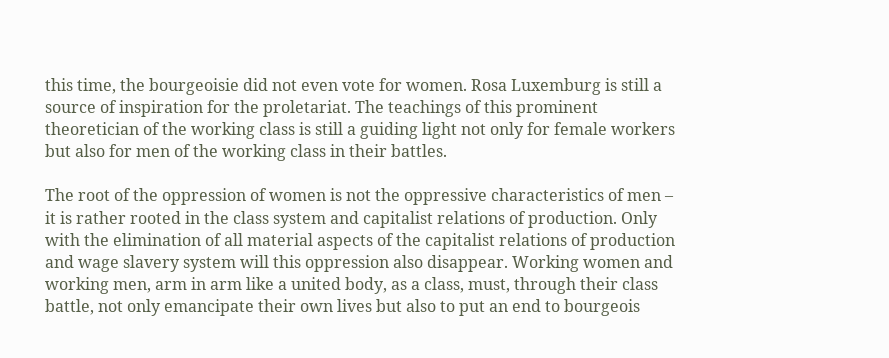this time, the bourgeoisie did not even vote for women. Rosa Luxemburg is still a source of inspiration for the proletariat. The teachings of this prominent theoretician of the working class is still a guiding light not only for female workers but also for men of the working class in their battles.

The root of the oppression of women is not the oppressive characteristics of men – it is rather rooted in the class system and capitalist relations of production. Only with the elimination of all material aspects of the capitalist relations of production and wage slavery system will this oppression also disappear. Working women and working men, arm in arm like a united body, as a class, must, through their class battle, not only emancipate their own lives but also to put an end to bourgeois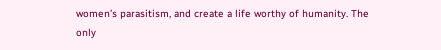women’s parasitism, and create a life worthy of humanity. The only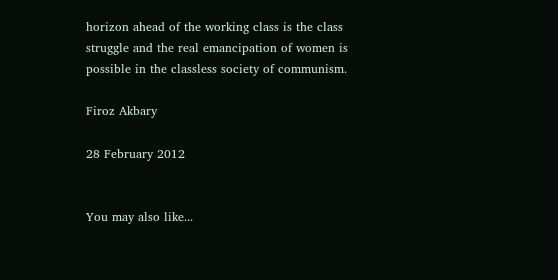horizon ahead of the working class is the class struggle and the real emancipation of women is possible in the classless society of communism.

Firoz Akbary

28 February 2012


You may also like...